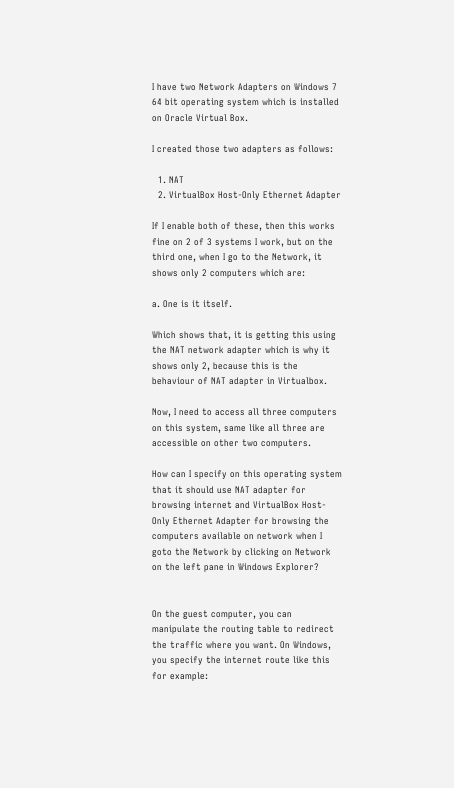I have two Network Adapters on Windows 7 64 bit operating system which is installed on Oracle Virtual Box.

I created those two adapters as follows:

  1. NAT
  2. VirtualBox Host-Only Ethernet Adapter

If I enable both of these, then this works fine on 2 of 3 systems I work, but on the third one, when I go to the Network, it shows only 2 computers which are:

a. One is it itself.

Which shows that, it is getting this using the NAT network adapter which is why it shows only 2, because this is the behaviour of NAT adapter in Virtualbox.

Now, I need to access all three computers on this system, same like all three are accessible on other two computers.

How can I specify on this operating system that it should use NAT adapter for browsing internet and VirtualBox Host-Only Ethernet Adapter for browsing the computers available on network when I goto the Network by clicking on Network on the left pane in Windows Explorer?


On the guest computer, you can manipulate the routing table to redirect the traffic where you want. On Windows, you specify the internet route like this for example: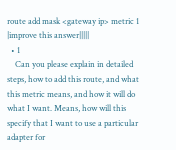route add mask <gateway ip> metric 1
|improve this answer|||||
  • 1
    Can you please explain in detailed steps, how to add this route, and what this metric means, and how it will do what I want. Means, how will this specify that I want to use a particular adapter for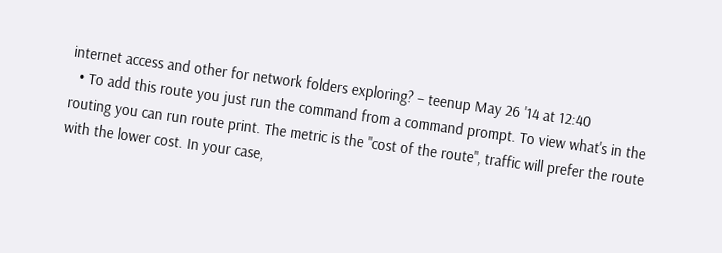internet access and other for network folders exploring? – teenup May 26 '14 at 12:40
  • To add this route you just run the command from a command prompt. To view what's in the routing you can run route print. The metric is the "cost of the route", traffic will prefer the route with the lower cost. In your case,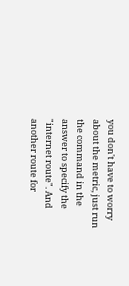you don't have to worry about the metric, just run the command in the answer to specify the "internet route". And another route for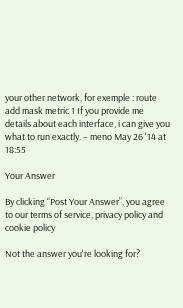your other network, for exemple : route add mask metric 1 If you provide me details about each interface, i can give you what to run exactly. – meno May 26 '14 at 18:55

Your Answer

By clicking “Post Your Answer”, you agree to our terms of service, privacy policy and cookie policy

Not the answer you're looking for?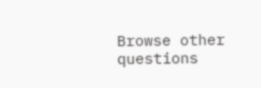Browse other questions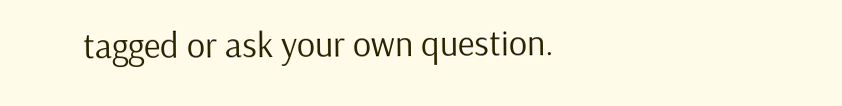tagged or ask your own question.